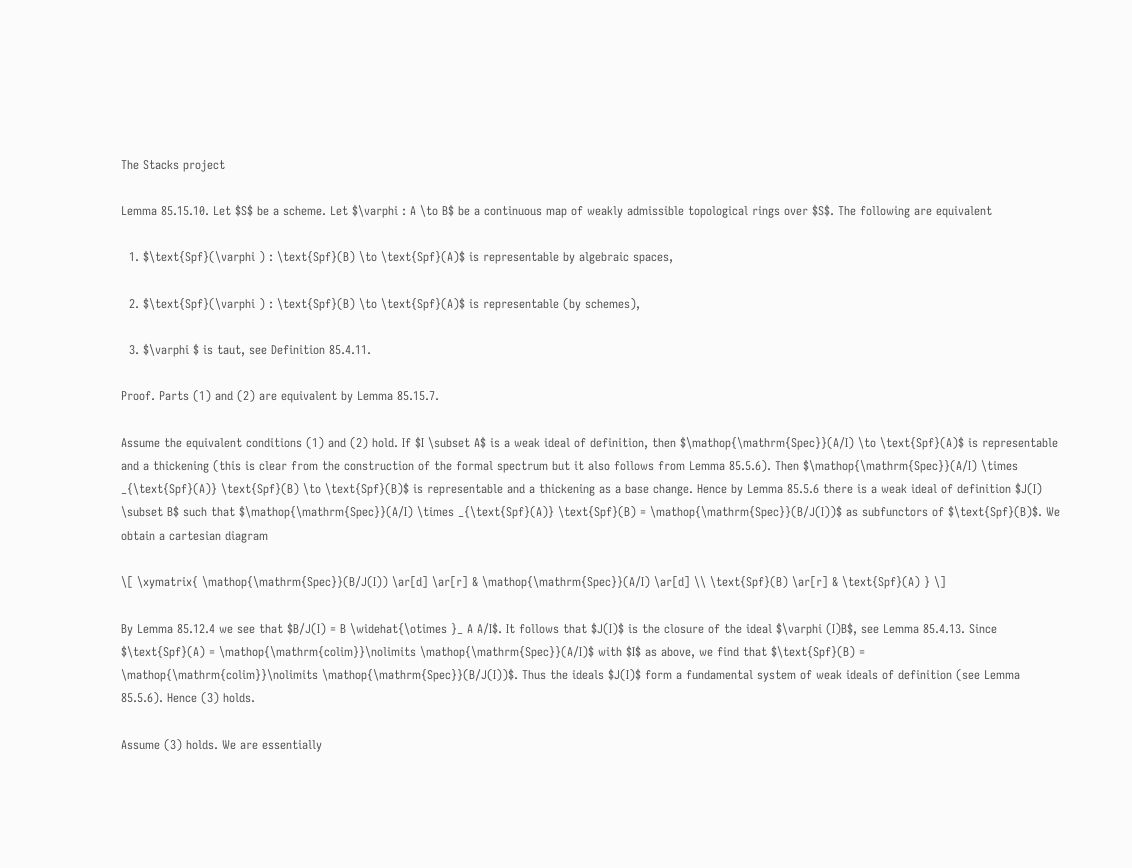The Stacks project

Lemma 85.15.10. Let $S$ be a scheme. Let $\varphi : A \to B$ be a continuous map of weakly admissible topological rings over $S$. The following are equivalent

  1. $\text{Spf}(\varphi ) : \text{Spf}(B) \to \text{Spf}(A)$ is representable by algebraic spaces,

  2. $\text{Spf}(\varphi ) : \text{Spf}(B) \to \text{Spf}(A)$ is representable (by schemes),

  3. $\varphi $ is taut, see Definition 85.4.11.

Proof. Parts (1) and (2) are equivalent by Lemma 85.15.7.

Assume the equivalent conditions (1) and (2) hold. If $I \subset A$ is a weak ideal of definition, then $\mathop{\mathrm{Spec}}(A/I) \to \text{Spf}(A)$ is representable and a thickening (this is clear from the construction of the formal spectrum but it also follows from Lemma 85.5.6). Then $\mathop{\mathrm{Spec}}(A/I) \times _{\text{Spf}(A)} \text{Spf}(B) \to \text{Spf}(B)$ is representable and a thickening as a base change. Hence by Lemma 85.5.6 there is a weak ideal of definition $J(I) \subset B$ such that $\mathop{\mathrm{Spec}}(A/I) \times _{\text{Spf}(A)} \text{Spf}(B) = \mathop{\mathrm{Spec}}(B/J(I))$ as subfunctors of $\text{Spf}(B)$. We obtain a cartesian diagram

\[ \xymatrix{ \mathop{\mathrm{Spec}}(B/J(I)) \ar[d] \ar[r] & \mathop{\mathrm{Spec}}(A/I) \ar[d] \\ \text{Spf}(B) \ar[r] & \text{Spf}(A) } \]

By Lemma 85.12.4 we see that $B/J(I) = B \widehat{\otimes }_ A A/I$. It follows that $J(I)$ is the closure of the ideal $\varphi (I)B$, see Lemma 85.4.13. Since $\text{Spf}(A) = \mathop{\mathrm{colim}}\nolimits \mathop{\mathrm{Spec}}(A/I)$ with $I$ as above, we find that $\text{Spf}(B) = \mathop{\mathrm{colim}}\nolimits \mathop{\mathrm{Spec}}(B/J(I))$. Thus the ideals $J(I)$ form a fundamental system of weak ideals of definition (see Lemma 85.5.6). Hence (3) holds.

Assume (3) holds. We are essentially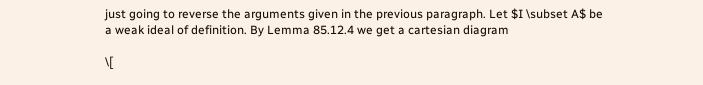just going to reverse the arguments given in the previous paragraph. Let $I \subset A$ be a weak ideal of definition. By Lemma 85.12.4 we get a cartesian diagram

\[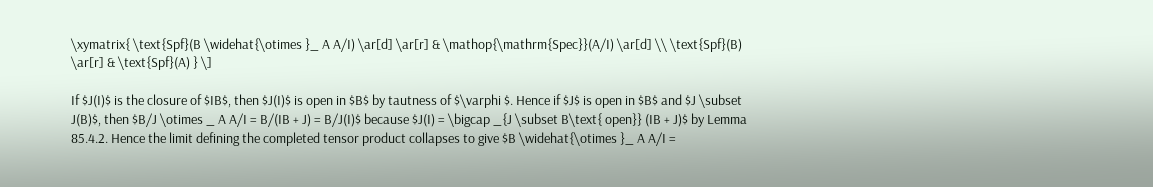\xymatrix{ \text{Spf}(B \widehat{\otimes }_ A A/I) \ar[d] \ar[r] & \mathop{\mathrm{Spec}}(A/I) \ar[d] \\ \text{Spf}(B) \ar[r] & \text{Spf}(A) } \]

If $J(I)$ is the closure of $IB$, then $J(I)$ is open in $B$ by tautness of $\varphi $. Hence if $J$ is open in $B$ and $J \subset J(B)$, then $B/J \otimes _ A A/I = B/(IB + J) = B/J(I)$ because $J(I) = \bigcap _{J \subset B\text{ open}} (IB + J)$ by Lemma 85.4.2. Hence the limit defining the completed tensor product collapses to give $B \widehat{\otimes }_ A A/I =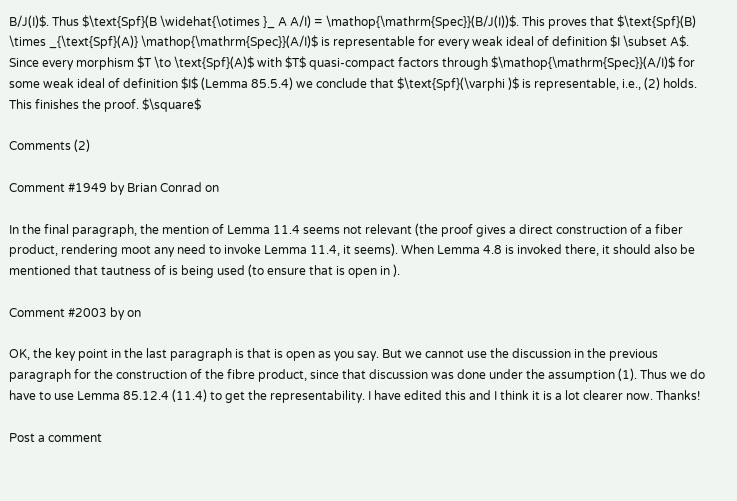B/J(I)$. Thus $\text{Spf}(B \widehat{\otimes }_ A A/I) = \mathop{\mathrm{Spec}}(B/J(I))$. This proves that $\text{Spf}(B) \times _{\text{Spf}(A)} \mathop{\mathrm{Spec}}(A/I)$ is representable for every weak ideal of definition $I \subset A$. Since every morphism $T \to \text{Spf}(A)$ with $T$ quasi-compact factors through $\mathop{\mathrm{Spec}}(A/I)$ for some weak ideal of definition $I$ (Lemma 85.5.4) we conclude that $\text{Spf}(\varphi )$ is representable, i.e., (2) holds. This finishes the proof. $\square$

Comments (2)

Comment #1949 by Brian Conrad on

In the final paragraph, the mention of Lemma 11.4 seems not relevant (the proof gives a direct construction of a fiber product, rendering moot any need to invoke Lemma 11.4, it seems). When Lemma 4.8 is invoked there, it should also be mentioned that tautness of is being used (to ensure that is open in ).

Comment #2003 by on

OK, the key point in the last paragraph is that is open as you say. But we cannot use the discussion in the previous paragraph for the construction of the fibre product, since that discussion was done under the assumption (1). Thus we do have to use Lemma 85.12.4 (11.4) to get the representability. I have edited this and I think it is a lot clearer now. Thanks!

Post a comment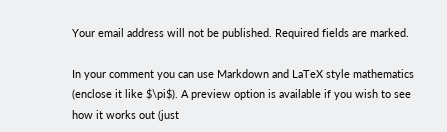Your email address will not be published. Required fields are marked.

In your comment you can use Markdown and LaTeX style mathematics (enclose it like $\pi$). A preview option is available if you wish to see how it works out (just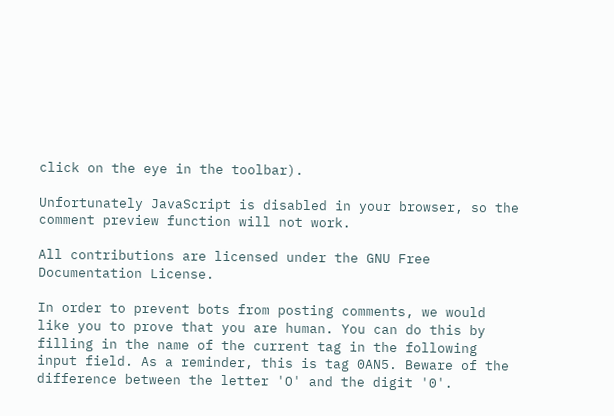click on the eye in the toolbar).

Unfortunately JavaScript is disabled in your browser, so the comment preview function will not work.

All contributions are licensed under the GNU Free Documentation License.

In order to prevent bots from posting comments, we would like you to prove that you are human. You can do this by filling in the name of the current tag in the following input field. As a reminder, this is tag 0AN5. Beware of the difference between the letter 'O' and the digit '0'.